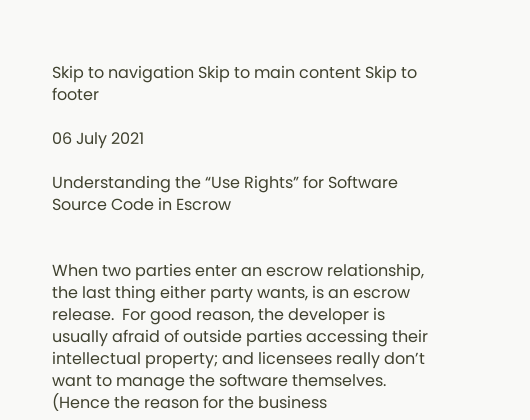Skip to navigation Skip to main content Skip to footer

06 July 2021

Understanding the “Use Rights” for Software Source Code in Escrow


When two parties enter an escrow relationship, the last thing either party wants, is an escrow release.  For good reason, the developer is usually afraid of outside parties accessing their intellectual property; and licensees really don’t want to manage the software themselves. (Hence the reason for the business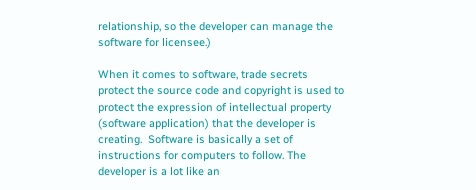relationship, so the developer can manage the software for licensee.)

When it comes to software, trade secrets protect the source code and copyright is used to protect the expression of intellectual property (software application) that the developer is creating.  Software is basically a set of instructions for computers to follow. The developer is a lot like an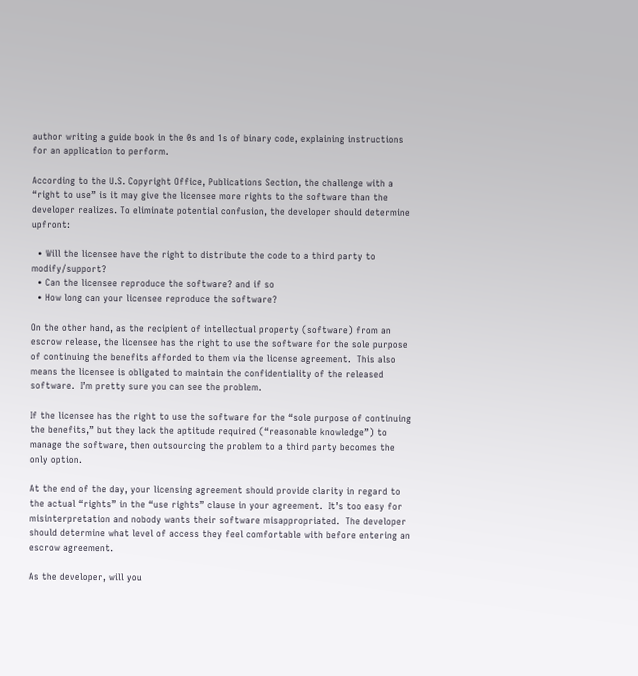author writing a guide book in the 0s and 1s of binary code, explaining instructions for an application to perform.

According to the U.S. Copyright Office, Publications Section, the challenge with a “right to use” is it may give the licensee more rights to the software than the developer realizes. To eliminate potential confusion, the developer should determine upfront:

  • Will the licensee have the right to distribute the code to a third party to modify/support?
  • Can the licensee reproduce the software? and if so
  • How long can your licensee reproduce the software?

On the other hand, as the recipient of intellectual property (software) from an escrow release, the licensee has the right to use the software for the sole purpose of continuing the benefits afforded to them via the license agreement.  This also means the licensee is obligated to maintain the confidentiality of the released software.  I’m pretty sure you can see the problem.

If the licensee has the right to use the software for the “sole purpose of continuing the benefits,” but they lack the aptitude required (“reasonable knowledge”) to manage the software, then outsourcing the problem to a third party becomes the only option.

At the end of the day, your licensing agreement should provide clarity in regard to the actual “rights” in the “use rights” clause in your agreement.  It’s too easy for misinterpretation and nobody wants their software misappropriated.  The developer should determine what level of access they feel comfortable with before entering an escrow agreement.

As the developer, will you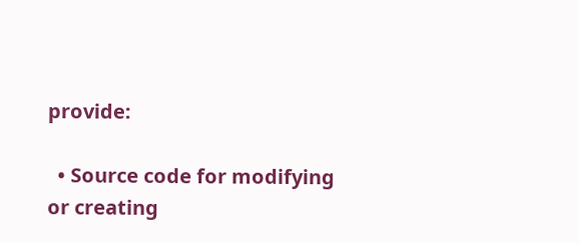provide:

  • Source code for modifying or creating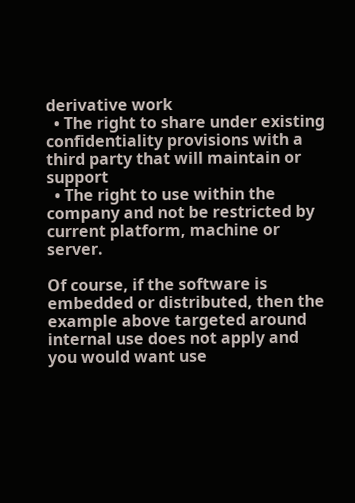derivative work
  • The right to share under existing confidentiality provisions with a third party that will maintain or support
  • The right to use within the company and not be restricted by current platform, machine or server.

Of course, if the software is embedded or distributed, then the example above targeted around internal use does not apply and you would want use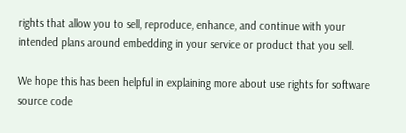rights that allow you to sell, reproduce, enhance, and continue with your intended plans around embedding in your service or product that you sell.

We hope this has been helpful in explaining more about use rights for software source code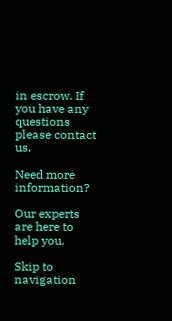in escrow. If you have any questions please contact us.

Need more information?

Our experts are here to help you.

Skip to navigation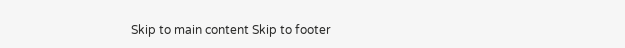Skip to main content Skip to footer